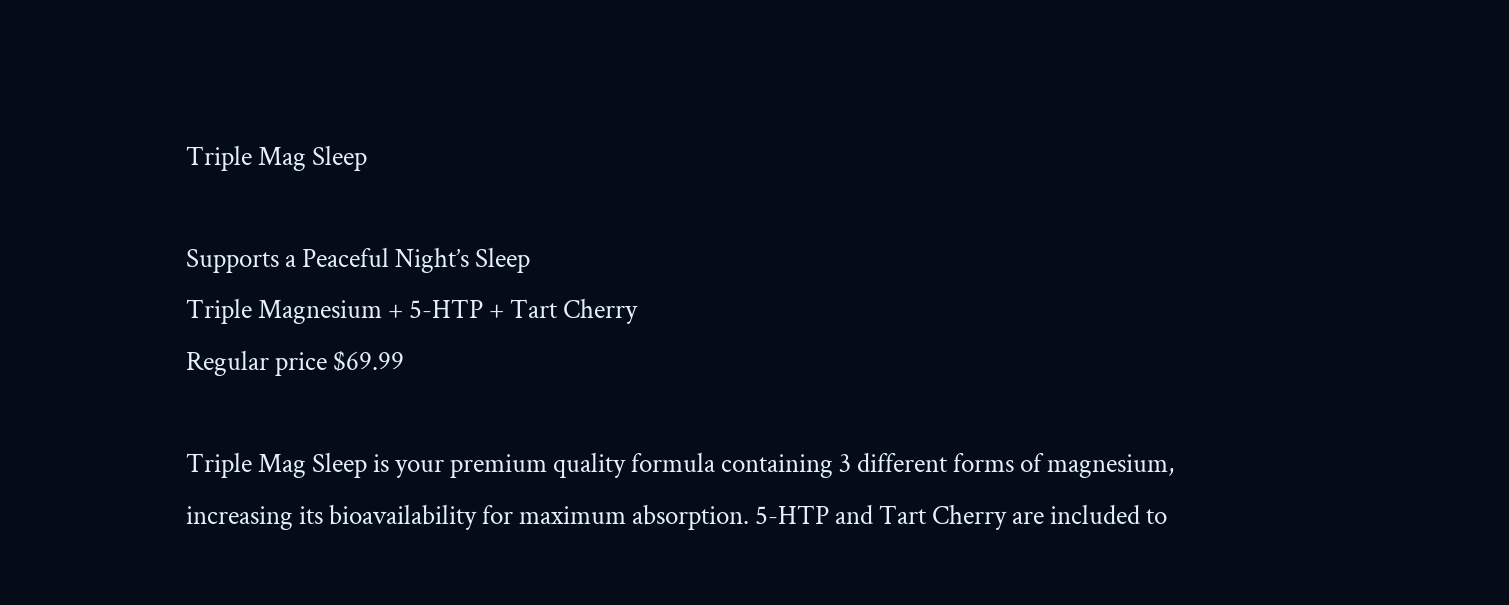Triple Mag Sleep

Supports a Peaceful Night’s Sleep
Triple Magnesium + 5-HTP + Tart Cherry
Regular price $69.99

Triple Mag Sleep is your premium quality formula containing 3 different forms of magnesium, increasing its bioavailability for maximum absorption. 5-HTP and Tart Cherry are included to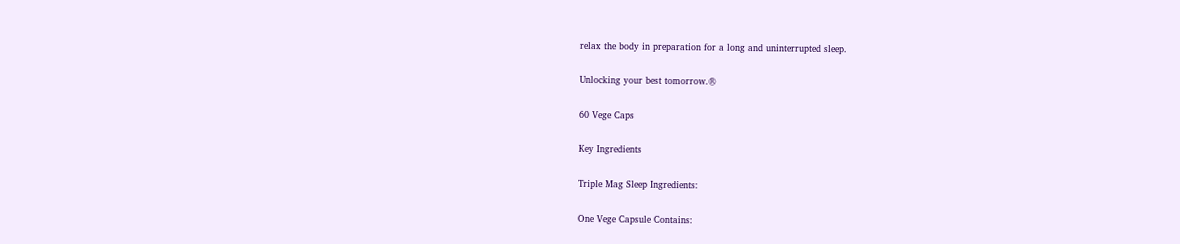relax the body in preparation for a long and uninterrupted sleep.

Unlocking your best tomorrow.®

60 Vege Caps

Key Ingredients

Triple Mag Sleep Ingredients:

One Vege Capsule Contains: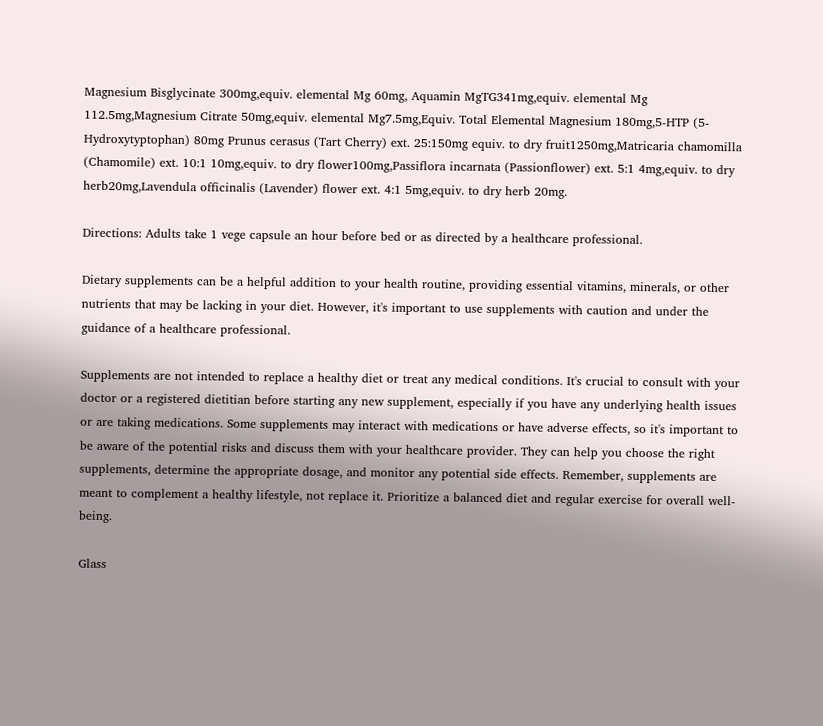Magnesium Bisglycinate 300mg,equiv. elemental Mg 60mg, Aquamin MgTG341mg,equiv. elemental Mg 112.5mg,Magnesium Citrate 50mg,equiv. elemental Mg7.5mg,Equiv. Total Elemental Magnesium 180mg,5-HTP (5-Hydroxytyptophan) 80mg Prunus cerasus (Tart Cherry) ext. 25:150mg equiv. to dry fruit1250mg,Matricaria chamomilla (Chamomile) ext. 10:1 10mg,equiv. to dry flower100mg,Passiflora incarnata (Passionflower) ext. 5:1 4mg,equiv. to dry herb20mg,Lavendula officinalis (Lavender) flower ext. 4:1 5mg,equiv. to dry herb 20mg.

Directions: Adults take 1 vege capsule an hour before bed or as directed by a healthcare professional.

Dietary supplements can be a helpful addition to your health routine, providing essential vitamins, minerals, or other nutrients that may be lacking in your diet. However, it's important to use supplements with caution and under the guidance of a healthcare professional.

Supplements are not intended to replace a healthy diet or treat any medical conditions. It's crucial to consult with your doctor or a registered dietitian before starting any new supplement, especially if you have any underlying health issues or are taking medications. Some supplements may interact with medications or have adverse effects, so it's important to be aware of the potential risks and discuss them with your healthcare provider. They can help you choose the right supplements, determine the appropriate dosage, and monitor any potential side effects. Remember, supplements are meant to complement a healthy lifestyle, not replace it. Prioritize a balanced diet and regular exercise for overall well-being.

Glass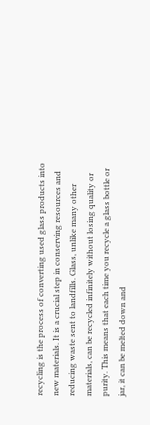recycling is the process of converting used glass products into new materials. It is a crucial step in conserving resources and reducing waste sent to landfills. Glass, unlike many other materials, can be recycled infinitely without losing quality or purity. This means that each time you recycle a glass bottle or jar, it can be melted down and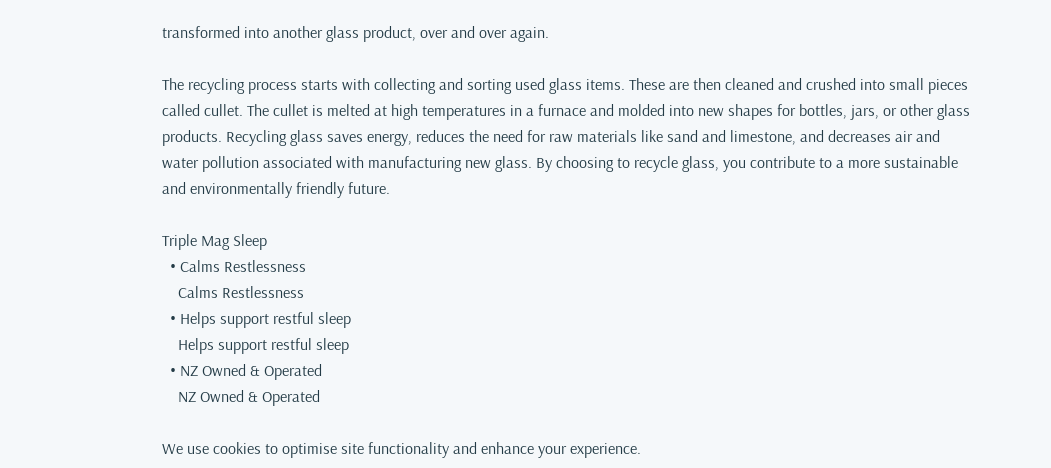transformed into another glass product, over and over again.

The recycling process starts with collecting and sorting used glass items. These are then cleaned and crushed into small pieces called cullet. The cullet is melted at high temperatures in a furnace and molded into new shapes for bottles, jars, or other glass products. Recycling glass saves energy, reduces the need for raw materials like sand and limestone, and decreases air and water pollution associated with manufacturing new glass. By choosing to recycle glass, you contribute to a more sustainable and environmentally friendly future.

Triple Mag Sleep
  • Calms Restlessness
    Calms Restlessness
  • Helps support restful sleep
    Helps support restful sleep
  • NZ Owned & Operated
    NZ Owned & Operated

We use cookies to optimise site functionality and enhance your experience.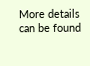More details can be found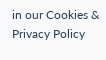in our Cookies & Privacy Policy